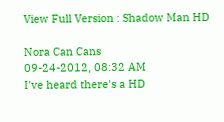View Full Version : Shadow Man HD

Nora Can Cans
09-24-2012, 08:32 AM
I've heard there's a HD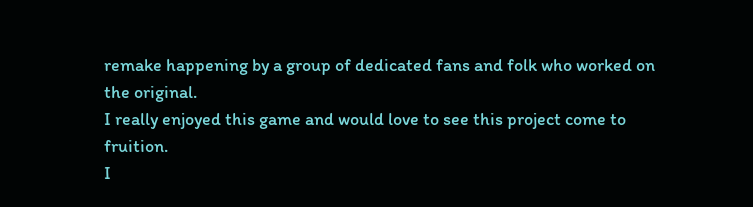remake happening by a group of dedicated fans and folk who worked on the original.
I really enjoyed this game and would love to see this project come to fruition.
I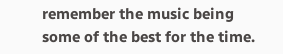remember the music being some of the best for the time.